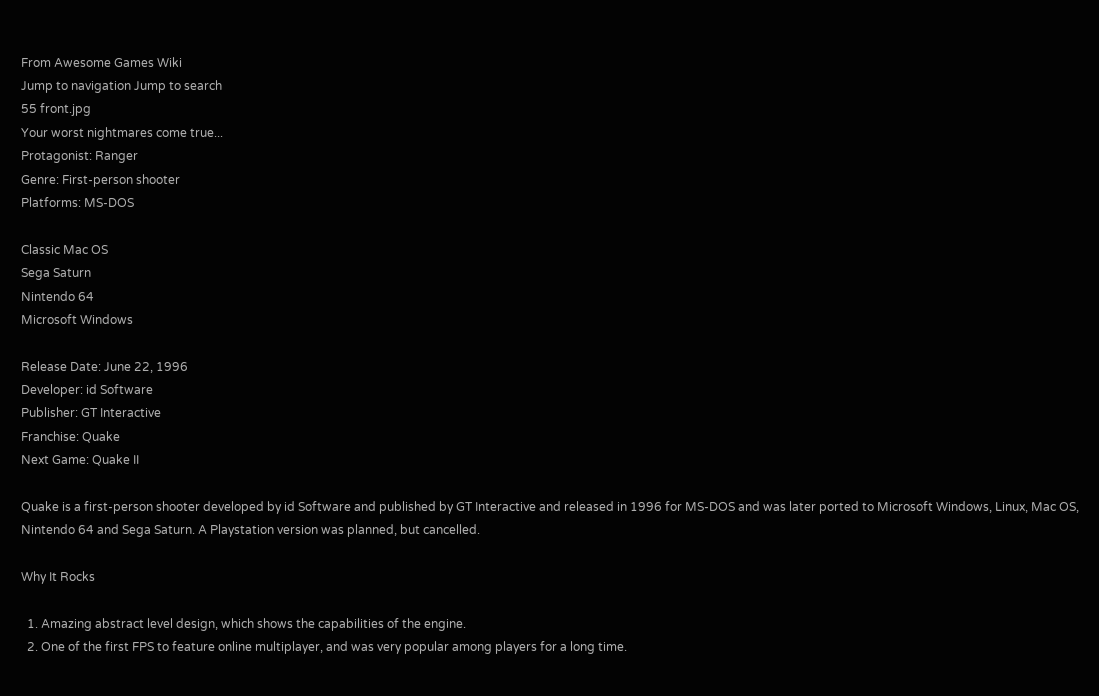From Awesome Games Wiki
Jump to navigation Jump to search
55 front.jpg
Your worst nightmares come true...
Protagonist: Ranger
Genre: First-person shooter
Platforms: MS-DOS

Classic Mac OS
Sega Saturn
Nintendo 64
Microsoft Windows

Release Date: June 22, 1996
Developer: id Software
Publisher: GT Interactive
Franchise: Quake
Next Game: Quake II

Quake is a first-person shooter developed by id Software and published by GT Interactive and released in 1996 for MS-DOS and was later ported to Microsoft Windows, Linux, Mac OS, Nintendo 64 and Sega Saturn. A Playstation version was planned, but cancelled.

Why It Rocks

  1. Amazing abstract level design, which shows the capabilities of the engine.
  2. One of the first FPS to feature online multiplayer, and was very popular among players for a long time.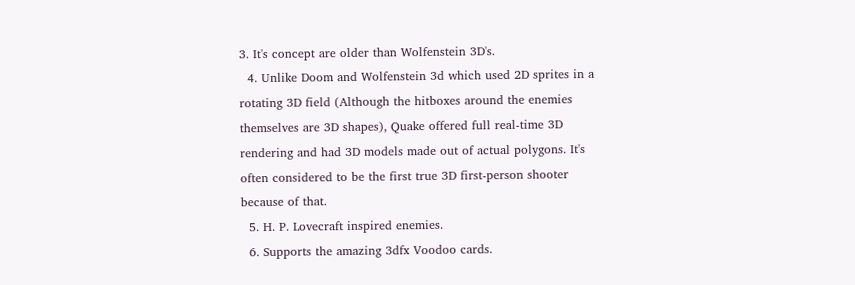3. It's concept are older than Wolfenstein 3D's.
  4. Unlike Doom and Wolfenstein 3d which used 2D sprites in a rotating 3D field (Although the hitboxes around the enemies themselves are 3D shapes), Quake offered full real-time 3D rendering and had 3D models made out of actual polygons. It's often considered to be the first true 3D first-person shooter because of that.
  5. H. P. Lovecraft inspired enemies.
  6. Supports the amazing 3dfx Voodoo cards.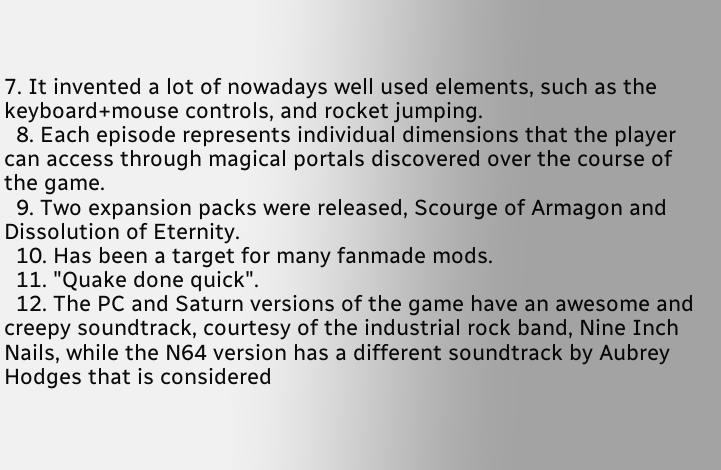7. It invented a lot of nowadays well used elements, such as the keyboard+mouse controls, and rocket jumping.
  8. Each episode represents individual dimensions that the player can access through magical portals discovered over the course of the game.
  9. Two expansion packs were released, Scourge of Armagon and Dissolution of Eternity.
  10. Has been a target for many fanmade mods.
  11. "Quake done quick".
  12. The PC and Saturn versions of the game have an awesome and creepy soundtrack, courtesy of the industrial rock band, Nine Inch Nails, while the N64 version has a different soundtrack by Aubrey Hodges that is considered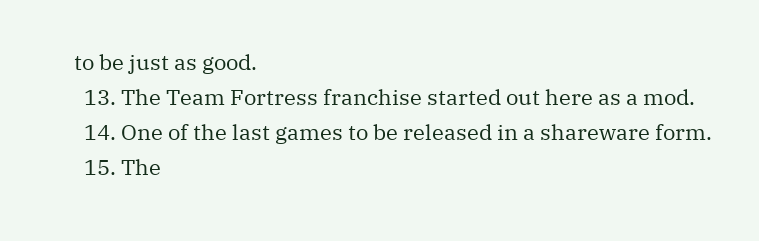to be just as good.
  13. The Team Fortress franchise started out here as a mod.
  14. One of the last games to be released in a shareware form.
  15. The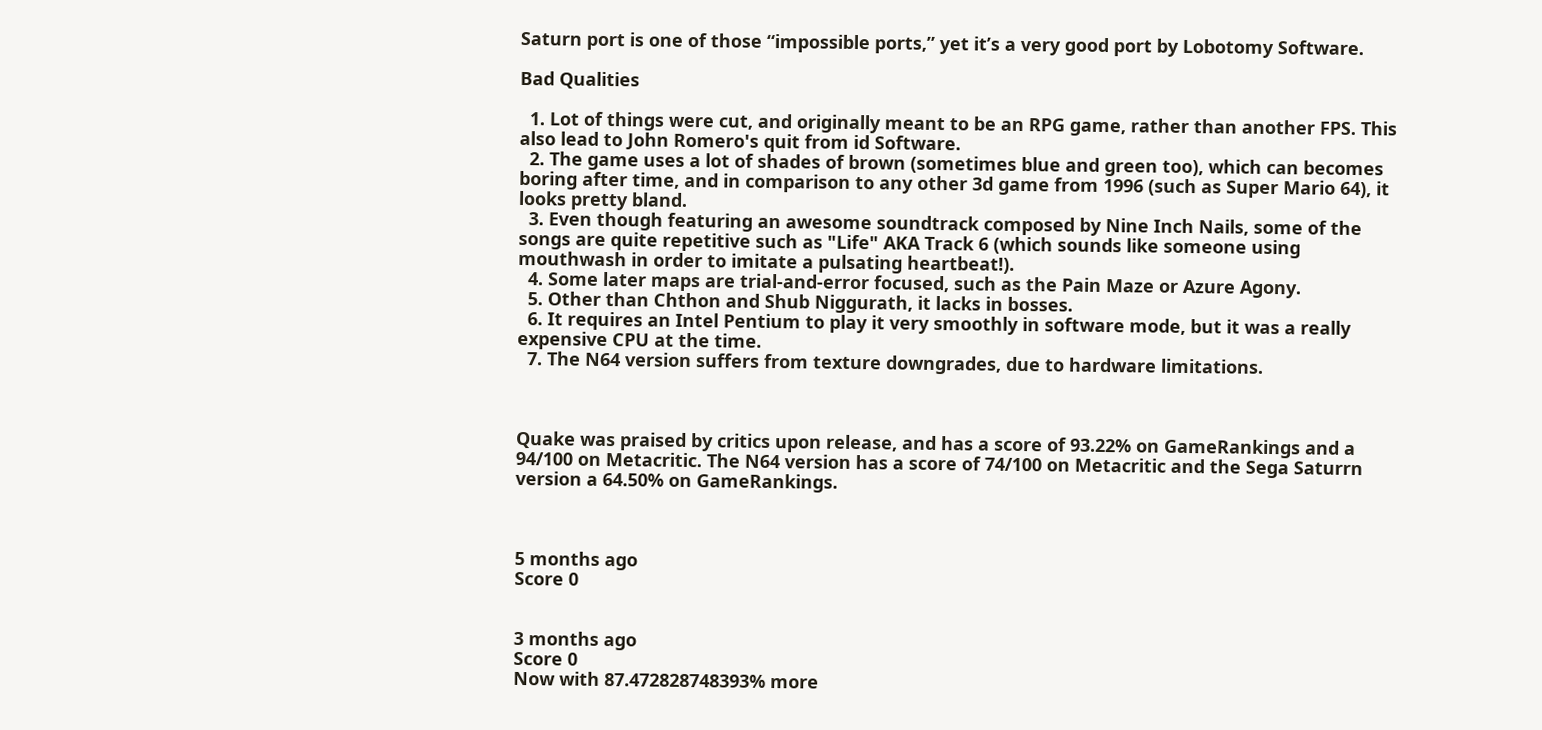Saturn port is one of those “impossible ports,” yet it’s a very good port by Lobotomy Software.

Bad Qualities

  1. Lot of things were cut, and originally meant to be an RPG game, rather than another FPS. This also lead to John Romero's quit from id Software.
  2. The game uses a lot of shades of brown (sometimes blue and green too), which can becomes boring after time, and in comparison to any other 3d game from 1996 (such as Super Mario 64), it looks pretty bland.
  3. Even though featuring an awesome soundtrack composed by Nine Inch Nails, some of the songs are quite repetitive such as "Life" AKA Track 6 (which sounds like someone using mouthwash in order to imitate a pulsating heartbeat!).
  4. Some later maps are trial-and-error focused, such as the Pain Maze or Azure Agony.
  5. Other than Chthon and Shub Niggurath, it lacks in bosses.
  6. It requires an Intel Pentium to play it very smoothly in software mode, but it was a really expensive CPU at the time.
  7. The N64 version suffers from texture downgrades, due to hardware limitations.



Quake was praised by critics upon release, and has a score of 93.22% on GameRankings and a 94/100 on Metacritic. The N64 version has a score of 74/100 on Metacritic and the Sega Saturrn version a 64.50% on GameRankings.



5 months ago
Score 0


3 months ago
Score 0
Now with 87.472828748393% more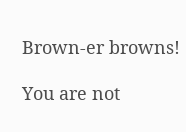Brown-er browns!

You are not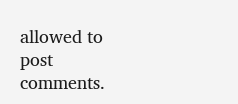allowed to post comments.